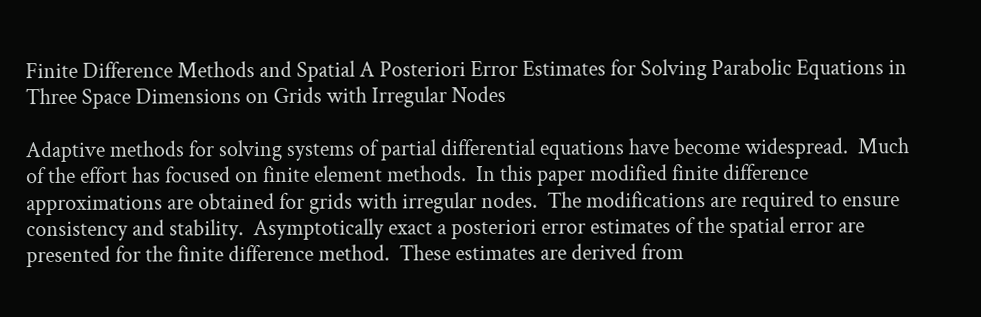Finite Difference Methods and Spatial A Posteriori Error Estimates for Solving Parabolic Equations in Three Space Dimensions on Grids with Irregular Nodes

Adaptive methods for solving systems of partial differential equations have become widespread.  Much of the effort has focused on finite element methods.  In this paper modified finite difference approximations are obtained for grids with irregular nodes.  The modifications are required to ensure consistency and stability.  Asymptotically exact a posteriori error estimates of the spatial error are presented for the finite difference method.  These estimates are derived from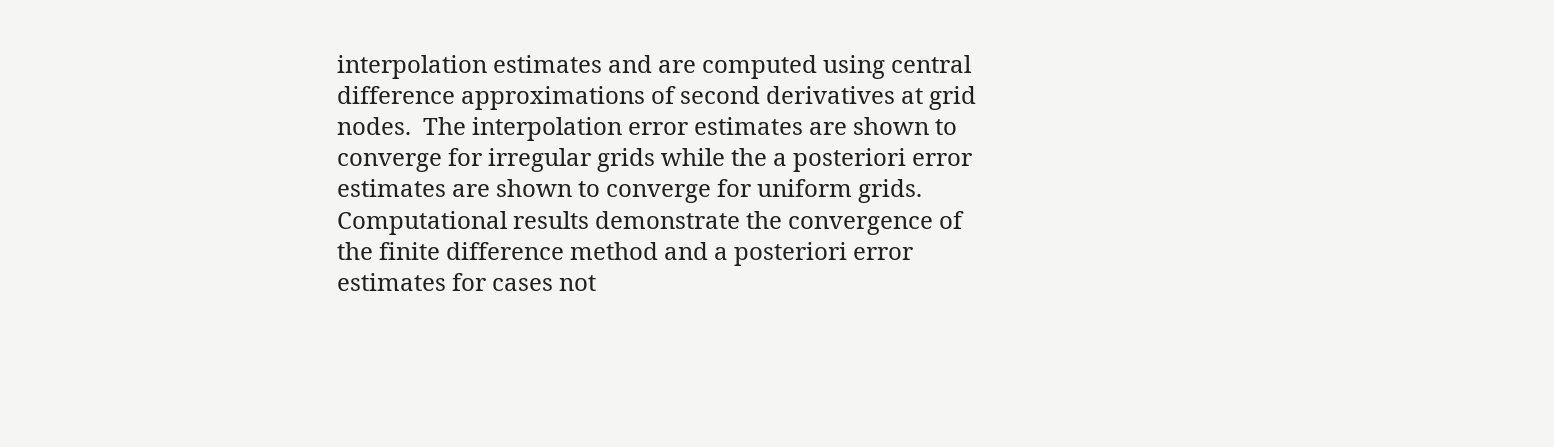interpolation estimates and are computed using central difference approximations of second derivatives at grid nodes.  The interpolation error estimates are shown to converge for irregular grids while the a posteriori error estimates are shown to converge for uniform grids.  Computational results demonstrate the convergence of the finite difference method and a posteriori error estimates for cases not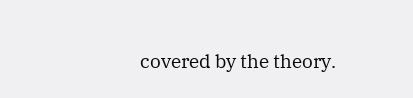covered by the theory.